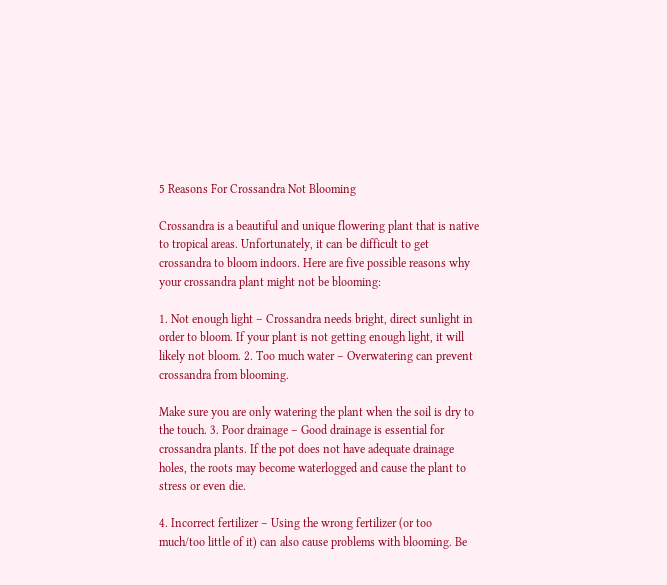5 Reasons For Crossandra Not Blooming

Crossandra is a beautiful and unique flowering plant that is native to tropical areas. Unfortunately, it can be difficult to get crossandra to bloom indoors. Here are five possible reasons why your crossandra plant might not be blooming:

1. Not enough light – Crossandra needs bright, direct sunlight in order to bloom. If your plant is not getting enough light, it will likely not bloom. 2. Too much water – Overwatering can prevent crossandra from blooming.

Make sure you are only watering the plant when the soil is dry to the touch. 3. Poor drainage – Good drainage is essential for crossandra plants. If the pot does not have adequate drainage holes, the roots may become waterlogged and cause the plant to stress or even die.

4. Incorrect fertilizer – Using the wrong fertilizer (or too much/too little of it) can also cause problems with blooming. Be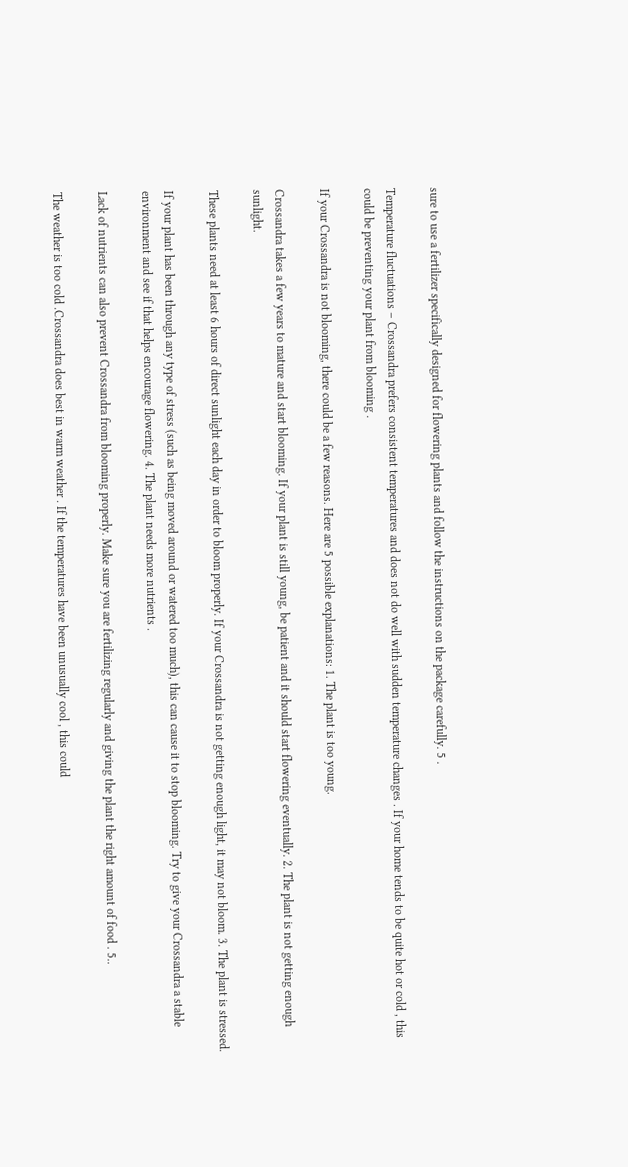sure to use a fertilizer specifically designed for flowering plants and follow the instructions on the package carefully. 5 .

Temperature fluctuations – Crossandra prefers consistent temperatures and does not do well with sudden temperature changes . If your home tends to be quite hot or cold , this could be preventing your plant from blooming .

If your Crossandra is not blooming, there could be a few reasons. Here are 5 possible explanations: 1. The plant is too young.

Crossandra takes a few years to mature and start blooming. If your plant is still young, be patient and it should start flowering eventually. 2. The plant is not getting enough sunlight.

These plants need at least 6 hours of direct sunlight each day in order to bloom properly. If your Crossandra is not getting enough light, it may not bloom. 3. The plant is stressed.

If your plant has been through any type of stress (such as being moved around or watered too much), this can cause it to stop blooming. Try to give your Crossandra a stable environment and see if that helps encourage flowering. 4. The plant needs more nutrients .

Lack of nutrients can also prevent Crossandra from blooming properly. Make sure you are fertilizing regularly and giving the plant the right amount of food . 5..

The weather is too cold .Crossandra does best in warm weather . If the temperatures have been unusually cool , this could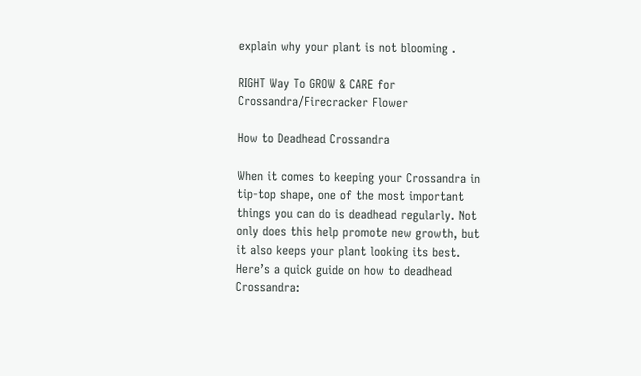explain why your plant is not blooming .

RIGHT Way To GROW & CARE for Crossandra/Firecracker Flower

How to Deadhead Crossandra

When it comes to keeping your Crossandra in tip-top shape, one of the most important things you can do is deadhead regularly. Not only does this help promote new growth, but it also keeps your plant looking its best. Here’s a quick guide on how to deadhead Crossandra: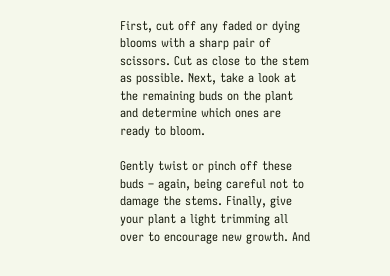First, cut off any faded or dying blooms with a sharp pair of scissors. Cut as close to the stem as possible. Next, take a look at the remaining buds on the plant and determine which ones are ready to bloom.

Gently twist or pinch off these buds – again, being careful not to damage the stems. Finally, give your plant a light trimming all over to encourage new growth. And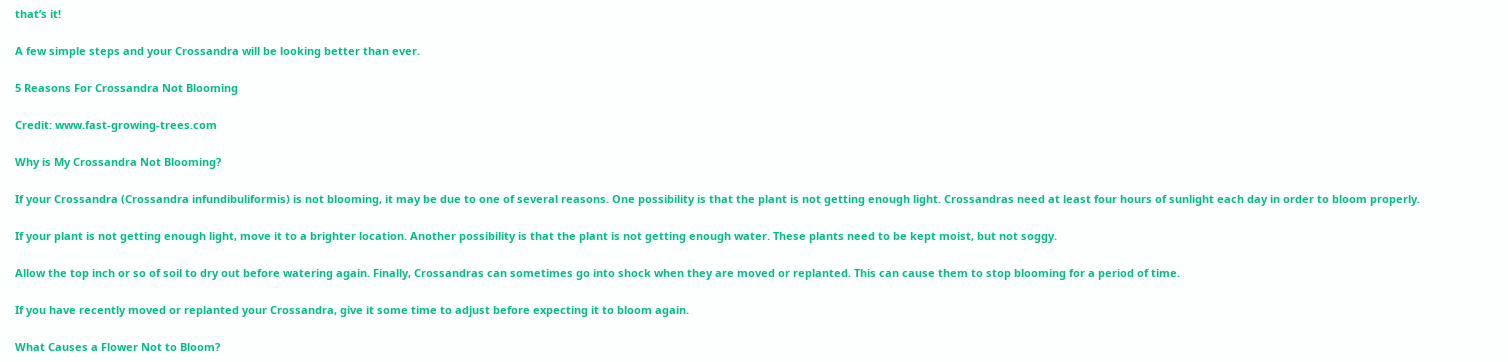that’s it!

A few simple steps and your Crossandra will be looking better than ever.

5 Reasons For Crossandra Not Blooming

Credit: www.fast-growing-trees.com

Why is My Crossandra Not Blooming?

If your Crossandra (Crossandra infundibuliformis) is not blooming, it may be due to one of several reasons. One possibility is that the plant is not getting enough light. Crossandras need at least four hours of sunlight each day in order to bloom properly.

If your plant is not getting enough light, move it to a brighter location. Another possibility is that the plant is not getting enough water. These plants need to be kept moist, but not soggy.

Allow the top inch or so of soil to dry out before watering again. Finally, Crossandras can sometimes go into shock when they are moved or replanted. This can cause them to stop blooming for a period of time.

If you have recently moved or replanted your Crossandra, give it some time to adjust before expecting it to bloom again.

What Causes a Flower Not to Bloom?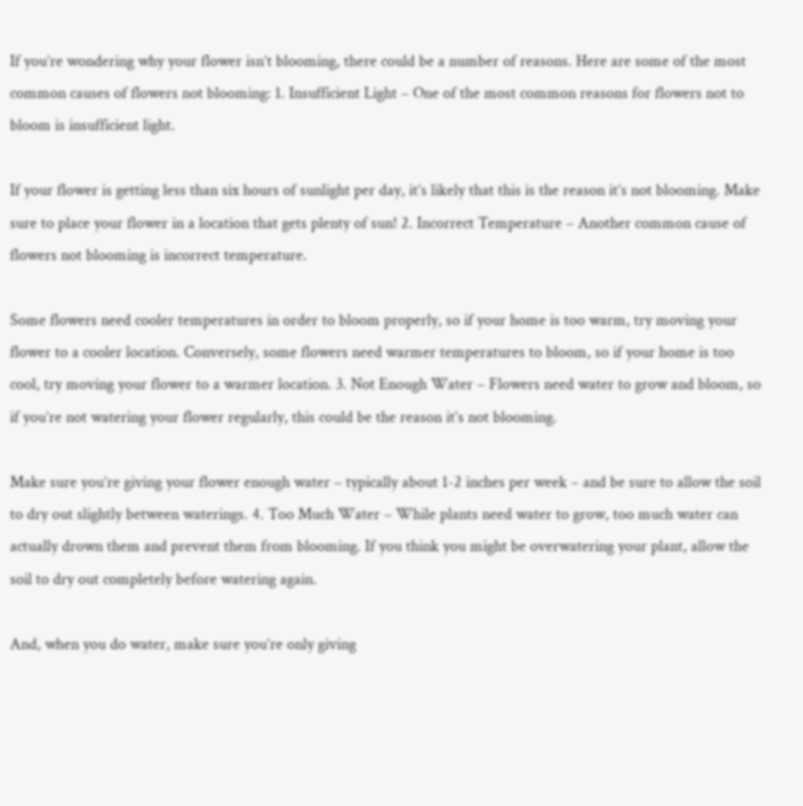If you’re wondering why your flower isn’t blooming, there could be a number of reasons. Here are some of the most common causes of flowers not blooming: 1. Insufficient Light – One of the most common reasons for flowers not to bloom is insufficient light.

If your flower is getting less than six hours of sunlight per day, it’s likely that this is the reason it’s not blooming. Make sure to place your flower in a location that gets plenty of sun! 2. Incorrect Temperature – Another common cause of flowers not blooming is incorrect temperature.

Some flowers need cooler temperatures in order to bloom properly, so if your home is too warm, try moving your flower to a cooler location. Conversely, some flowers need warmer temperatures to bloom, so if your home is too cool, try moving your flower to a warmer location. 3. Not Enough Water – Flowers need water to grow and bloom, so if you’re not watering your flower regularly, this could be the reason it’s not blooming.

Make sure you’re giving your flower enough water – typically about 1-2 inches per week – and be sure to allow the soil to dry out slightly between waterings. 4. Too Much Water – While plants need water to grow, too much water can actually drown them and prevent them from blooming. If you think you might be overwatering your plant, allow the soil to dry out completely before watering again.

And, when you do water, make sure you’re only giving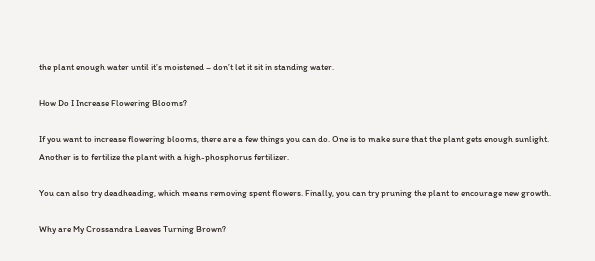the plant enough water until it’s moistened – don’t let it sit in standing water.

How Do I Increase Flowering Blooms?

If you want to increase flowering blooms, there are a few things you can do. One is to make sure that the plant gets enough sunlight. Another is to fertilize the plant with a high-phosphorus fertilizer.

You can also try deadheading, which means removing spent flowers. Finally, you can try pruning the plant to encourage new growth.

Why are My Crossandra Leaves Turning Brown?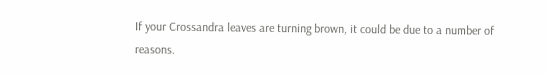If your Crossandra leaves are turning brown, it could be due to a number of reasons.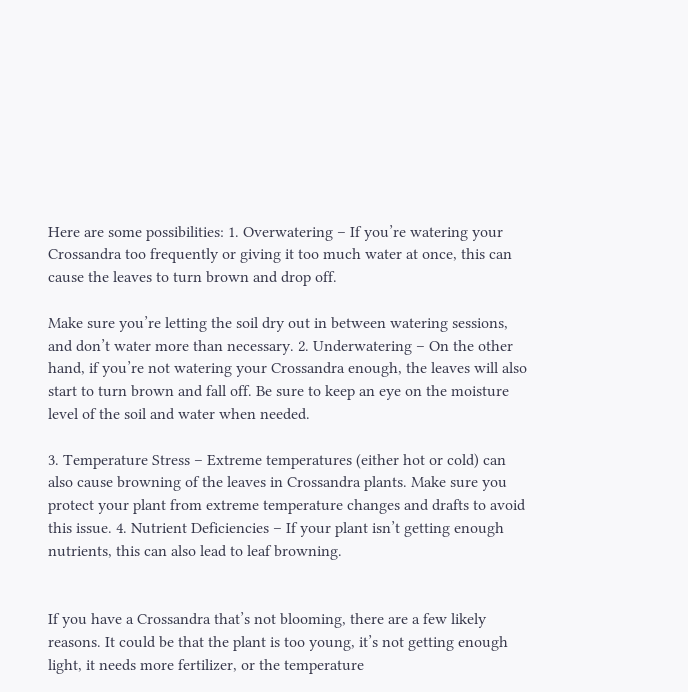Here are some possibilities: 1. Overwatering – If you’re watering your Crossandra too frequently or giving it too much water at once, this can cause the leaves to turn brown and drop off.

Make sure you’re letting the soil dry out in between watering sessions, and don’t water more than necessary. 2. Underwatering – On the other hand, if you’re not watering your Crossandra enough, the leaves will also start to turn brown and fall off. Be sure to keep an eye on the moisture level of the soil and water when needed.

3. Temperature Stress – Extreme temperatures (either hot or cold) can also cause browning of the leaves in Crossandra plants. Make sure you protect your plant from extreme temperature changes and drafts to avoid this issue. 4. Nutrient Deficiencies – If your plant isn’t getting enough nutrients, this can also lead to leaf browning.


If you have a Crossandra that’s not blooming, there are a few likely reasons. It could be that the plant is too young, it’s not getting enough light, it needs more fertilizer, or the temperature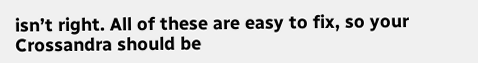isn’t right. All of these are easy to fix, so your Crossandra should be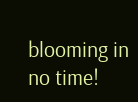blooming in no time!